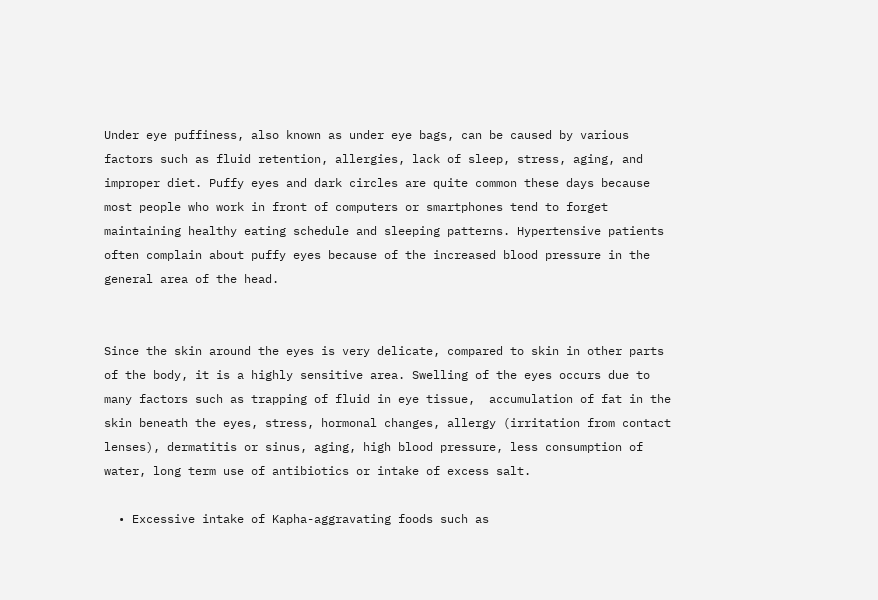Under eye puffiness, also known as under eye bags, can be caused by various factors such as fluid retention, allergies, lack of sleep, stress, aging, and improper diet. Puffy eyes and dark circles are quite common these days because most people who work in front of computers or smartphones tend to forget maintaining healthy eating schedule and sleeping patterns. Hypertensive patients often complain about puffy eyes because of the increased blood pressure in the general area of the head.


Since the skin around the eyes is very delicate, compared to skin in other parts of the body, it is a highly sensitive area. Swelling of the eyes occurs due to many factors such as trapping of fluid in eye tissue,  accumulation of fat in the skin beneath the eyes, stress, hormonal changes, allergy (irritation from contact lenses), dermatitis or sinus, aging, high blood pressure, less consumption of water, long term use of antibiotics or intake of excess salt.

  • Excessive intake of Kapha-aggravating foods such as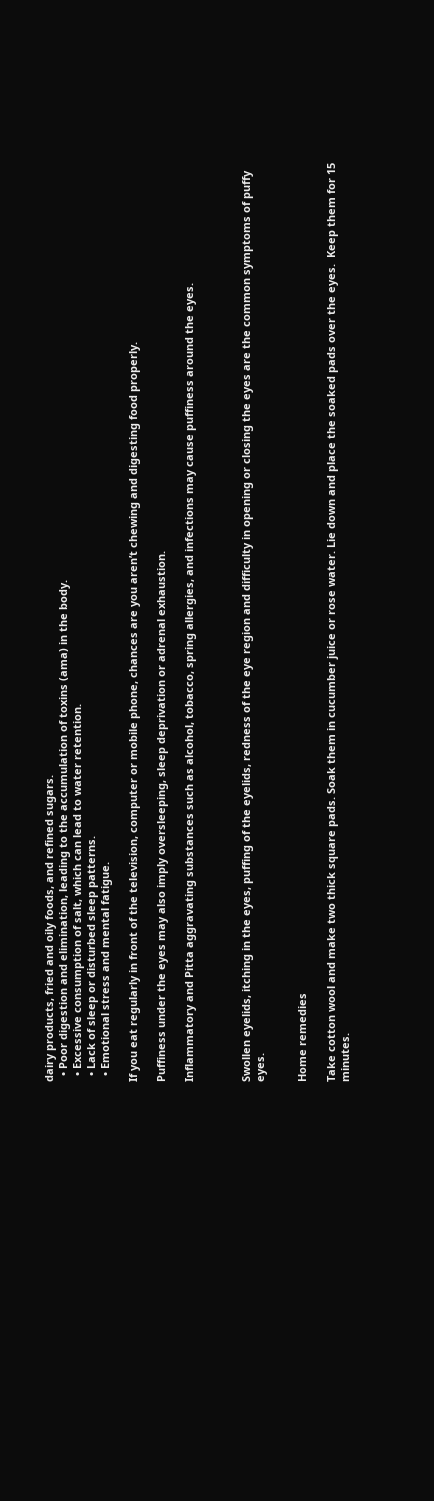dairy products, fried and oily foods, and refined sugars.
  • Poor digestion and elimination, leading to the accumulation of toxins (ama) in the body.
  • Excessive consumption of salt, which can lead to water retention.
  • Lack of sleep or disturbed sleep patterns.
  • Emotional stress and mental fatigue.

If you eat regularly in front of the television, computer or mobile phone, chances are you aren’t chewing and digesting food properly.

Puffiness under the eyes may also imply oversleeping, sleep deprivation or adrenal exhaustion.

Inflammatory and Pitta aggravating substances such as alcohol, tobacco, spring allergies, and infections may cause puffiness around the eyes.



Swollen eyelids, itching in the eyes, puffing of the eyelids, redness of the eye region and difficulty in opening or closing the eyes are the common symptoms of puffy eyes.


Home remedies

Take cotton wool and make two thick square pads. Soak them in cucumber juice or rose water. Lie down and place the soaked pads over the eyes.  Keep them for 15 minutes.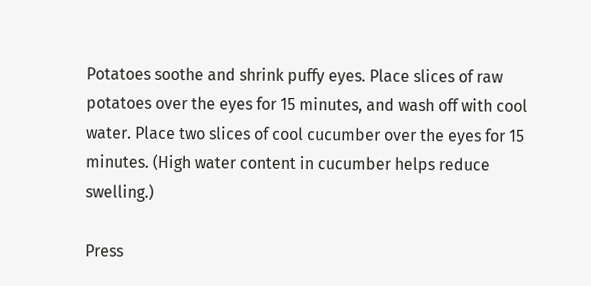Potatoes soothe and shrink puffy eyes. Place slices of raw potatoes over the eyes for 15 minutes, and wash off with cool water. Place two slices of cool cucumber over the eyes for 15 minutes. (High water content in cucumber helps reduce swelling.)

Press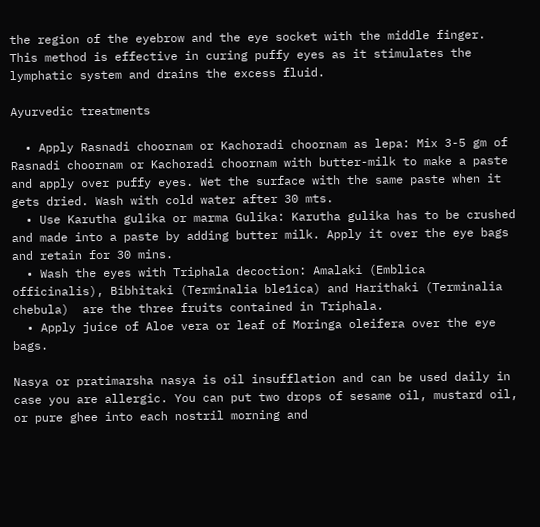the region of the eyebrow and the eye socket with the middle finger. This method is effective in curing puffy eyes as it stimulates the lymphatic system and drains the excess fluid.

Ayurvedic treatments

  • Apply Rasnadi choornam or Kachoradi choornam as lepa: Mix 3-5 gm of Rasnadi choornam or Kachoradi choornam with butter-milk to make a paste and apply over puffy eyes. Wet the surface with the same paste when it gets dried. Wash with cold water after 30 mts.
  • Use Karutha gulika or marma Gulika: Karutha gulika has to be crushed and made into a paste by adding butter milk. Apply it over the eye bags and retain for 30 mins.
  • Wash the eyes with Triphala decoction: Amalaki (Emblica officinalis), Bibhitaki (Terminalia ble1ica) and Harithaki (Terminalia chebula)  are the three fruits contained in Triphala.
  • Apply juice of Aloe vera or leaf of Moringa oleifera over the eye bags.

Nasya or pratimarsha nasya is oil insufflation and can be used daily in case you are allergic. You can put two drops of sesame oil, mustard oil, or pure ghee into each nostril morning and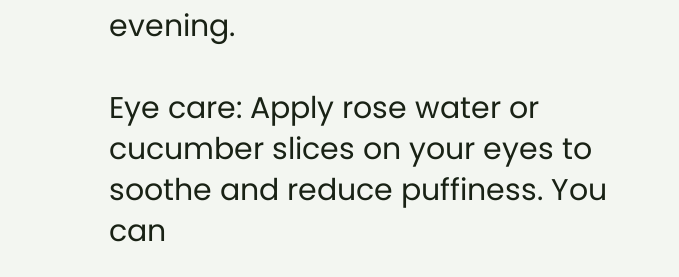evening.

Eye care: Apply rose water or cucumber slices on your eyes to soothe and reduce puffiness. You can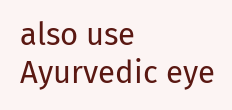also use Ayurvedic eye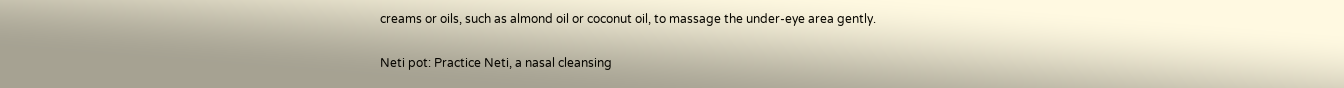creams or oils, such as almond oil or coconut oil, to massage the under-eye area gently.

Neti pot: Practice Neti, a nasal cleansing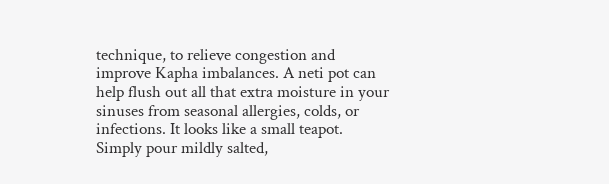technique, to relieve congestion and improve Kapha imbalances. A neti pot can help flush out all that extra moisture in your sinuses from seasonal allergies, colds, or infections. It looks like a small teapot. Simply pour mildly salted,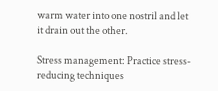warm water into one nostril and let it drain out the other.

Stress management: Practice stress-reducing techniques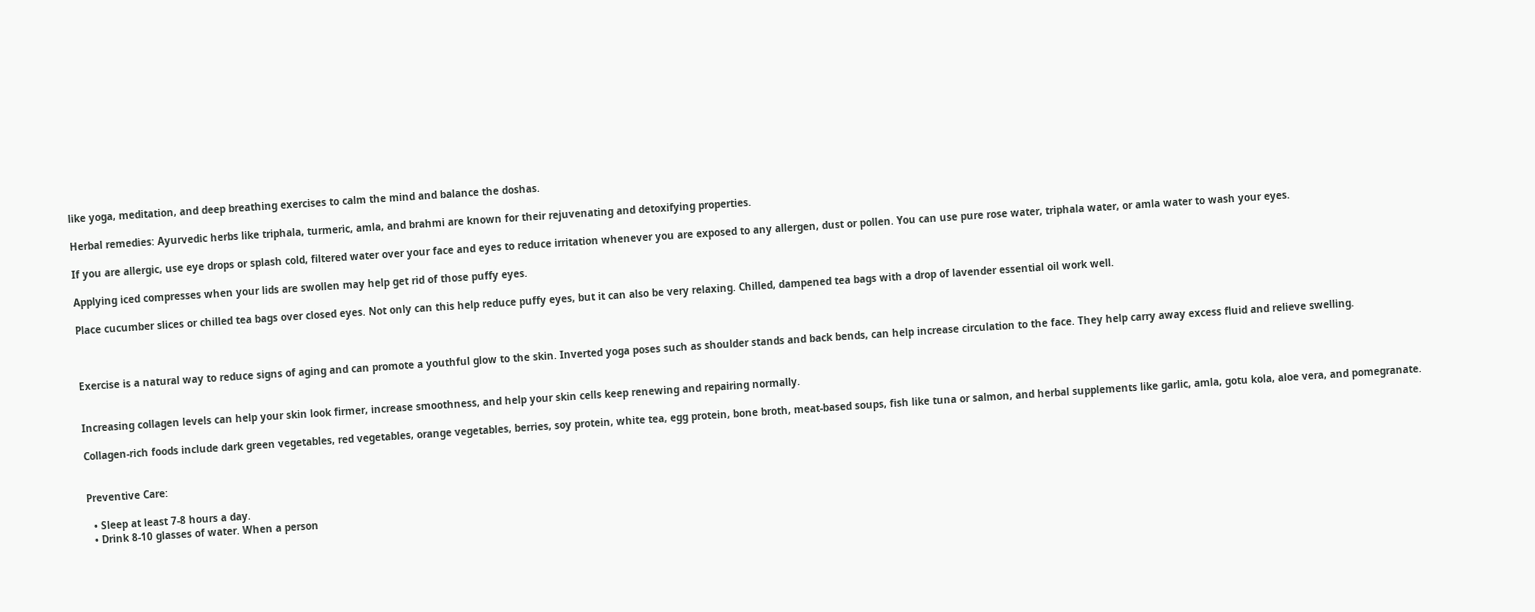like yoga, meditation, and deep breathing exercises to calm the mind and balance the doshas.

Herbal remedies: Ayurvedic herbs like triphala, turmeric, amla, and brahmi are known for their rejuvenating and detoxifying properties.

If you are allergic, use eye drops or splash cold, filtered water over your face and eyes to reduce irritation whenever you are exposed to any allergen, dust or pollen. You can use pure rose water, triphala water, or amla water to wash your eyes.

Applying iced compresses when your lids are swollen may help get rid of those puffy eyes.

Place cucumber slices or chilled tea bags over closed eyes. Not only can this help reduce puffy eyes, but it can also be very relaxing. Chilled, dampened tea bags with a drop of lavender essential oil work well.



Exercise is a natural way to reduce signs of aging and can promote a youthful glow to the skin. Inverted yoga poses such as shoulder stands and back bends, can help increase circulation to the face. They help carry away excess fluid and relieve swelling.


Increasing collagen levels can help your skin look firmer, increase smoothness, and help your skin cells keep renewing and repairing normally.

Collagen-rich foods include dark green vegetables, red vegetables, orange vegetables, berries, soy protein, white tea, egg protein, bone broth, meat-based soups, fish like tuna or salmon, and herbal supplements like garlic, amla, gotu kola, aloe vera, and pomegranate.


Preventive Care:

  • Sleep at least 7-8 hours a day.
  • Drink 8-10 glasses of water. When a person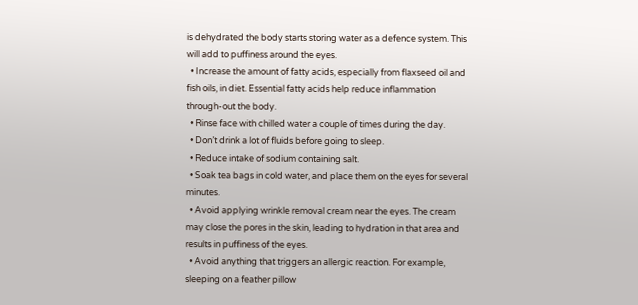is dehydrated the body starts storing water as a defence system. This will add to puffiness around the eyes.
  • Increase the amount of fatty acids, especially from flaxseed oil and fish oils, in diet. Essential fatty acids help reduce inflammation through-out the body.
  • Rinse face with chilled water a couple of times during the day.
  • Don’t drink a lot of fluids before going to sleep.
  • Reduce intake of sodium containing salt.
  • Soak tea bags in cold water, and place them on the eyes for several minutes.
  • Avoid applying wrinkle removal cream near the eyes. The cream may close the pores in the skin, leading to hydration in that area and results in puffiness of the eyes.
  • Avoid anything that triggers an allergic reaction. For example, sleeping on a feather pillow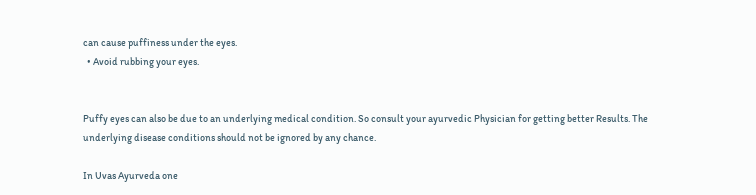can cause puffiness under the eyes.
  • Avoid rubbing your eyes.


Puffy eyes can also be due to an underlying medical condition. So consult your ayurvedic Physician for getting better Results. The underlying disease conditions should not be ignored by any chance.

In Uvas Ayurveda one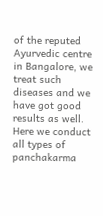of the reputed Ayurvedic centre in Bangalore, we treat such diseases and we have got good results as well. Here we conduct all types of panchakarma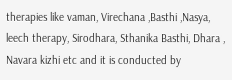therapies like vaman, Virechana ,Basthi ,Nasya, leech therapy, Sirodhara, Sthanika Basthi, Dhara , Navara kizhi etc and it is conducted by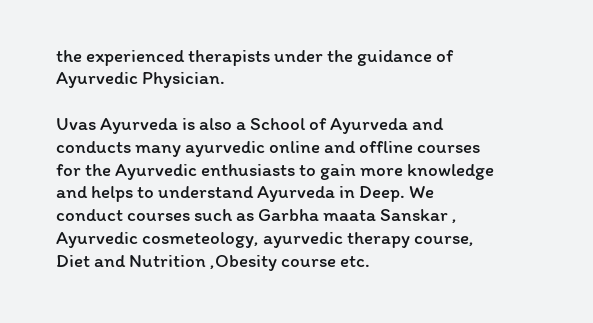the experienced therapists under the guidance of Ayurvedic Physician.

Uvas Ayurveda is also a School of Ayurveda and conducts many ayurvedic online and offline courses for the Ayurvedic enthusiasts to gain more knowledge and helps to understand Ayurveda in Deep. We conduct courses such as Garbha maata Sanskar , Ayurvedic cosmeteology, ayurvedic therapy course, Diet and Nutrition ,Obesity course etc.